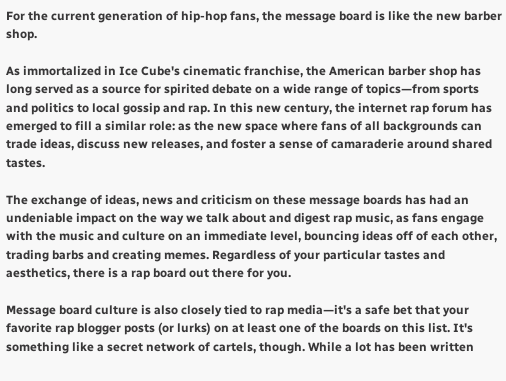For the current generation of hip-hop fans, the message board is like the new barber shop.

As immortalized in Ice Cube's cinematic franchise, the American barber shop has long served as a source for spirited debate on a wide range of topics—from sports and politics to local gossip and rap. In this new century, the internet rap forum has emerged to fill a similar role: as the new space where fans of all backgrounds can trade ideas, discuss new releases, and foster a sense of camaraderie around shared tastes.

The exchange of ideas, news and criticism on these message boards has had an undeniable impact on the way we talk about and digest rap music, as fans engage with the music and culture on an immediate level, bouncing ideas off of each other, trading barbs and creating memes. Regardless of your particular tastes and aesthetics, there is a rap board out there for you.

Message board culture is also closely tied to rap media—it's a safe bet that your favorite rap blogger posts (or lurks) on at least one of the boards on this list. It's something like a secret network of cartels, though. While a lot has been written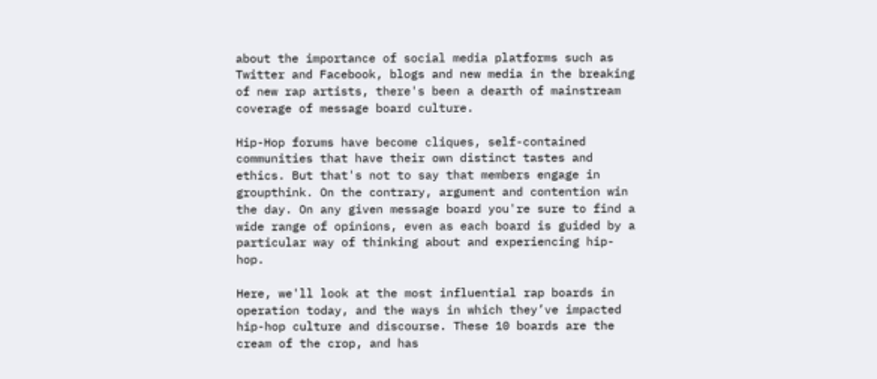about the importance of social media platforms such as Twitter and Facebook, blogs and new media in the breaking of new rap artists, there's been a dearth of mainstream coverage of message board culture.

Hip-Hop forums have become cliques, self-contained communities that have their own distinct tastes and ethics. But that's not to say that members engage in groupthink. On the contrary, argument and contention win the day. On any given message board you're sure to find a wide range of opinions, even as each board is guided by a particular way of thinking about and experiencing hip-hop.

Here, we'll look at the most influential rap boards in operation today, and the ways in which they’ve impacted hip-hop culture and discourse. These 10 boards are the cream of the crop, and has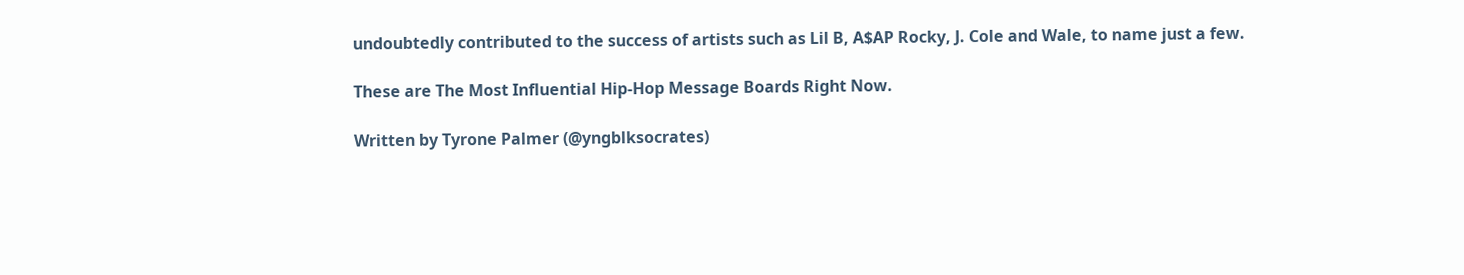undoubtedly contributed to the success of artists such as Lil B, A$AP Rocky, J. Cole and Wale, to name just a few.

These are The Most Influential Hip-Hop Message Boards Right Now.

Written by Tyrone Palmer (@yngblksocrates)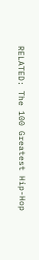RELATED: The 100 Greatest Hip-Hop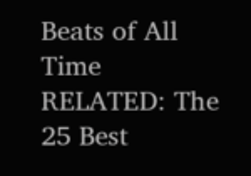Beats of All Time
RELATED: The 25 Best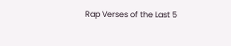Rap Verses of the Last 5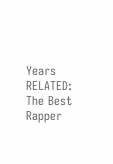Years
RELATED: The Best Rapper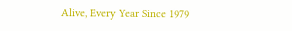Alive, Every Year Since 1979